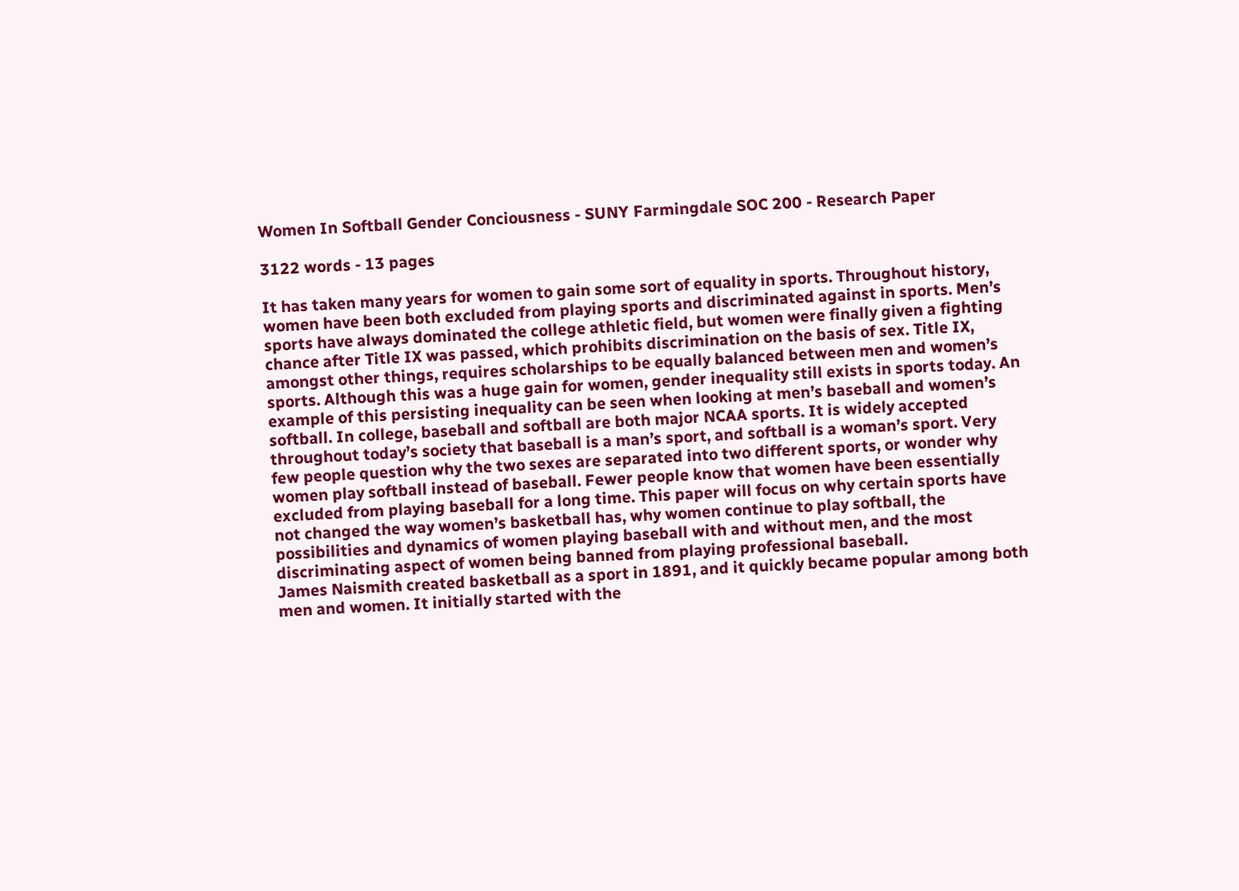Women In Softball Gender Conciousness - SUNY Farmingdale SOC 200 - Research Paper

3122 words - 13 pages

It has taken many years for women to gain some sort of equality in sports. Throughout history, women have been both excluded from playing sports and discriminated against in sports. Men’s sports have always dominated the college athletic field, but women were finally given a fighting chance after Title IX was passed, which prohibits discrimination on the basis of sex. Title IX, amongst other things, requires scholarships to be equally balanced between men and women’s sports. Although this was a huge gain for women, gender inequality still exists in sports today. An example of this persisting inequality can be seen when looking at men’s baseball and women’s softball. In college, baseball and softball are both major NCAA sports. It is widely accepted throughout today’s society that baseball is a man’s sport, and softball is a woman’s sport. Very few people question why the two sexes are separated into two different sports, or wonder why women play softball instead of baseball. Fewer people know that women have been essentially excluded from playing baseball for a long time. This paper will focus on why certain sports have not changed the way women’s basketball has, why women continue to play softball, the possibilities and dynamics of women playing baseball with and without men, and the most discriminating aspect of women being banned from playing professional baseball.
James Naismith created basketball as a sport in 1891, and it quickly became popular among both men and women. It initially started with the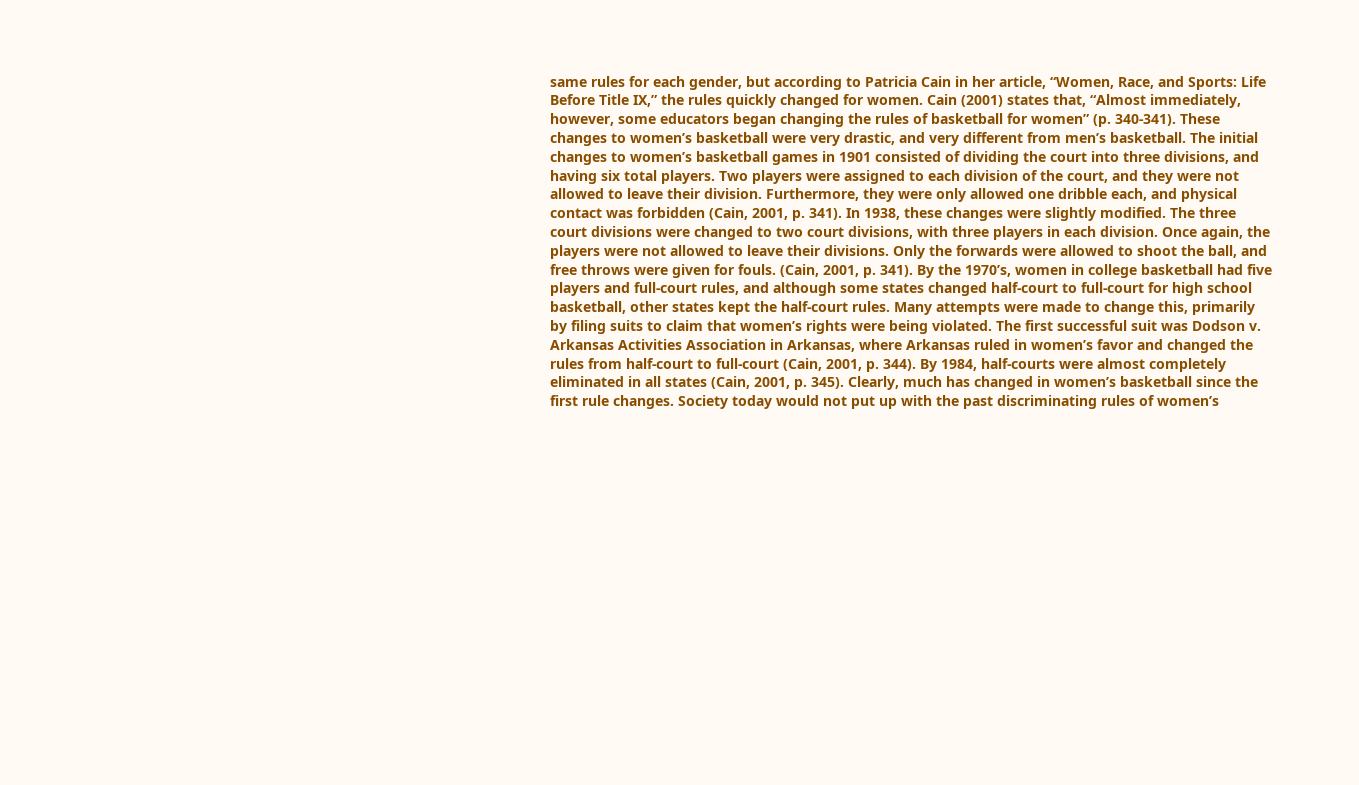same rules for each gender, but according to Patricia Cain in her article, “Women, Race, and Sports: Life Before Title IX,” the rules quickly changed for women. Cain (2001) states that, “Almost immediately, however, some educators began changing the rules of basketball for women” (p. 340-341). These changes to women’s basketball were very drastic, and very different from men’s basketball. The initial changes to women’s basketball games in 1901 consisted of dividing the court into three divisions, and having six total players. Two players were assigned to each division of the court, and they were not allowed to leave their division. Furthermore, they were only allowed one dribble each, and physical contact was forbidden (Cain, 2001, p. 341). In 1938, these changes were slightly modified. The three court divisions were changed to two court divisions, with three players in each division. Once again, the players were not allowed to leave their divisions. Only the forwards were allowed to shoot the ball, and free throws were given for fouls. (Cain, 2001, p. 341). By the 1970’s, women in college basketball had five players and full-court rules, and although some states changed half-court to full-court for high school basketball, other states kept the half-court rules. Many attempts were made to change this, primarily by filing suits to claim that women’s rights were being violated. The first successful suit was Dodson v. Arkansas Activities Association in Arkansas, where Arkansas ruled in women’s favor and changed the rules from half-court to full-court (Cain, 2001, p. 344). By 1984, half-courts were almost completely eliminated in all states (Cain, 2001, p. 345). Clearly, much has changed in women’s basketball since the first rule changes. Society today would not put up with the past discriminating rules of women’s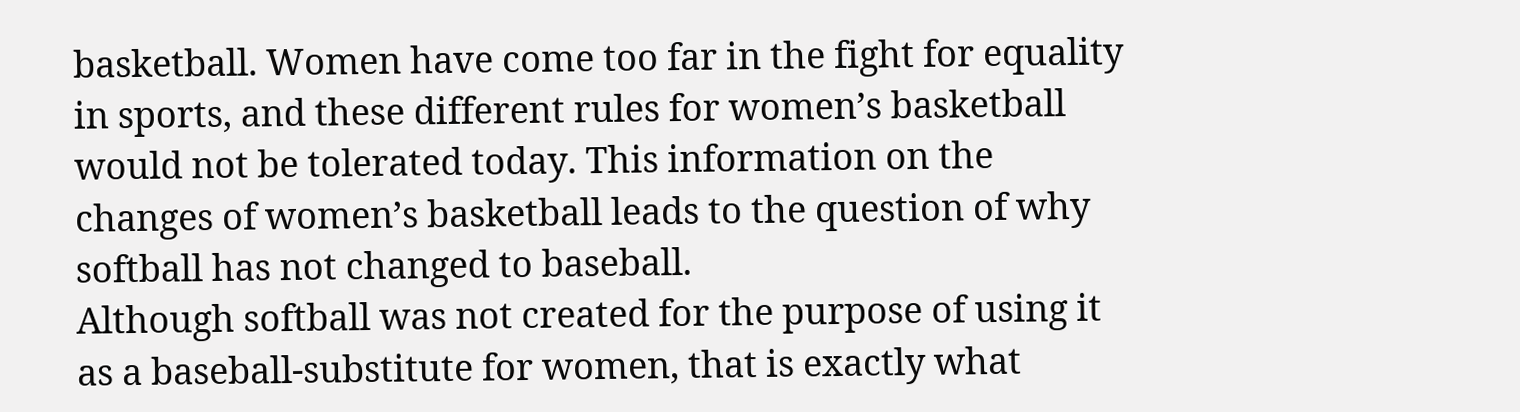basketball. Women have come too far in the fight for equality in sports, and these different rules for women’s basketball would not be tolerated today. This information on the changes of women’s basketball leads to the question of why softball has not changed to baseball.
Although softball was not created for the purpose of using it as a baseball-substitute for women, that is exactly what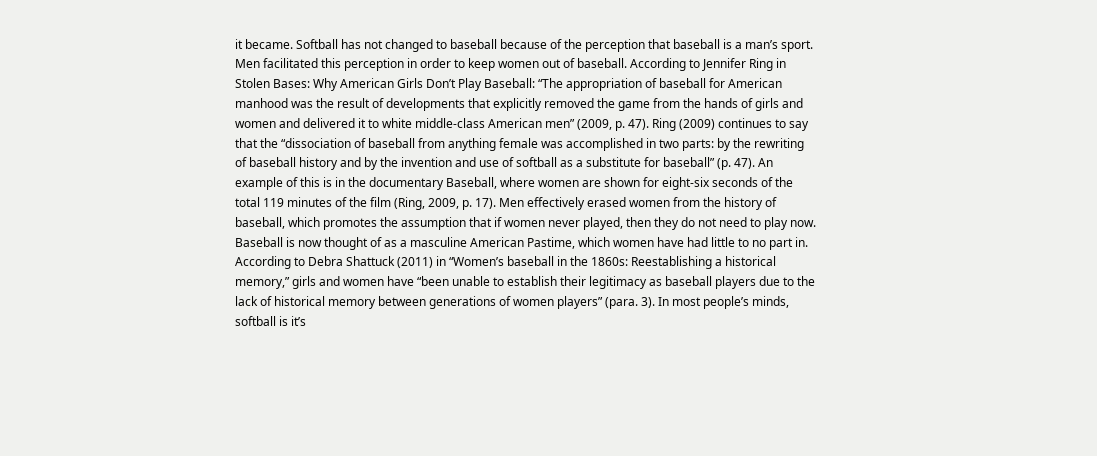it became. Softball has not changed to baseball because of the perception that baseball is a man’s sport. Men facilitated this perception in order to keep women out of baseball. According to Jennifer Ring in Stolen Bases: Why American Girls Don’t Play Baseball: “The appropriation of baseball for American manhood was the result of developments that explicitly removed the game from the hands of girls and women and delivered it to white middle-class American men” (2009, p. 47). Ring (2009) continues to say that the “dissociation of baseball from anything female was accomplished in two parts: by the rewriting of baseball history and by the invention and use of softball as a substitute for baseball” (p. 47). An example of this is in the documentary Baseball, where women are shown for eight-six seconds of the total 119 minutes of the film (Ring, 2009, p. 17). Men effectively erased women from the history of baseball, which promotes the assumption that if women never played, then they do not need to play now. Baseball is now thought of as a masculine American Pastime, which women have had little to no part in. According to Debra Shattuck (2011) in “Women’s baseball in the 1860s: Reestablishing a historical memory,” girls and women have “been unable to establish their legitimacy as baseball players due to the lack of historical memory between generations of women players” (para. 3). In most people’s minds, softball is it’s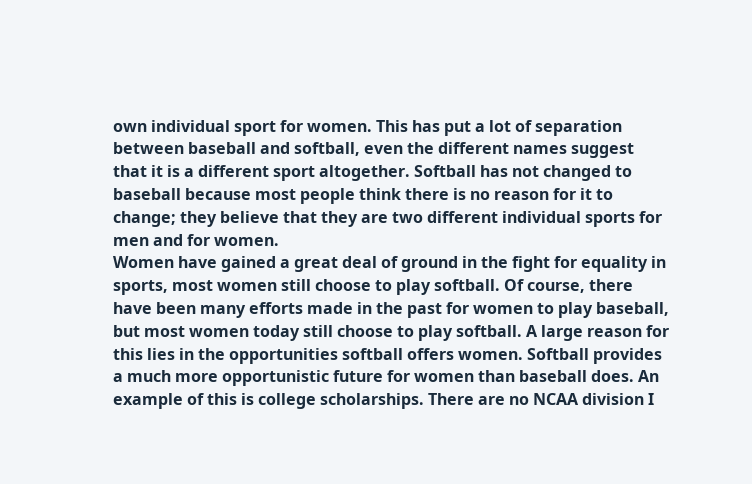own individual sport for women. This has put a lot of separation between baseball and softball, even the different names suggest that it is a different sport altogether. Softball has not changed to baseball because most people think there is no reason for it to change; they believe that they are two different individual sports for men and for women.
Women have gained a great deal of ground in the fight for equality in sports, most women still choose to play softball. Of course, there have been many efforts made in the past for women to play baseball, but most women today still choose to play softball. A large reason for this lies in the opportunities softball offers women. Softball provides a much more opportunistic future for women than baseball does. An example of this is college scholarships. There are no NCAA division I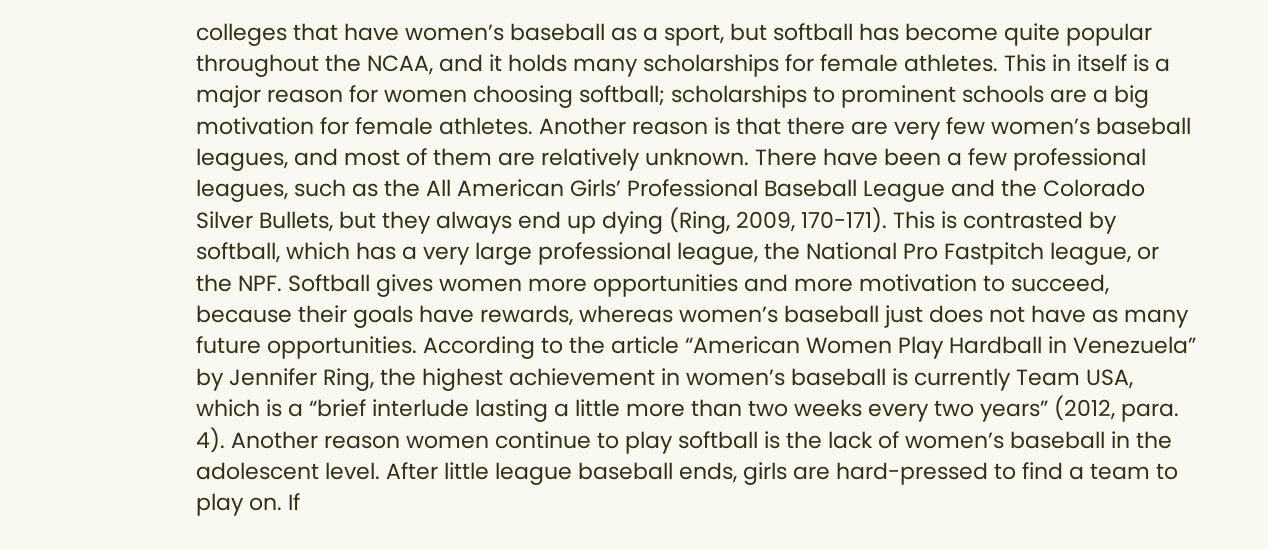colleges that have women’s baseball as a sport, but softball has become quite popular throughout the NCAA, and it holds many scholarships for female athletes. This in itself is a major reason for women choosing softball; scholarships to prominent schools are a big motivation for female athletes. Another reason is that there are very few women’s baseball leagues, and most of them are relatively unknown. There have been a few professional leagues, such as the All American Girls’ Professional Baseball League and the Colorado Silver Bullets, but they always end up dying (Ring, 2009, 170-171). This is contrasted by softball, which has a very large professional league, the National Pro Fastpitch league, or the NPF. Softball gives women more opportunities and more motivation to succeed, because their goals have rewards, whereas women’s baseball just does not have as many future opportunities. According to the article “American Women Play Hardball in Venezuela” by Jennifer Ring, the highest achievement in women’s baseball is currently Team USA, which is a “brief interlude lasting a little more than two weeks every two years” (2012, para. 4). Another reason women continue to play softball is the lack of women’s baseball in the adolescent level. After little league baseball ends, girls are hard-pressed to find a team to play on. If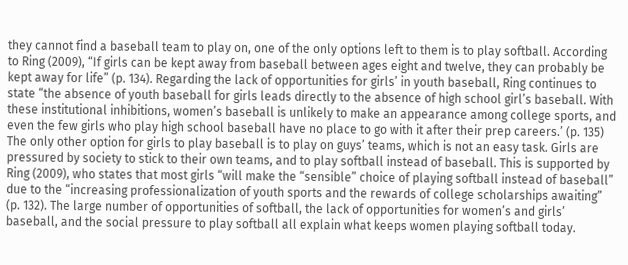they cannot find a baseball team to play on, one of the only options left to them is to play softball. According to Ring (2009), “If girls can be kept away from baseball between ages eight and twelve, they can probably be kept away for life” (p. 134). Regarding the lack of opportunities for girls’ in youth baseball, Ring continues to state “the absence of youth baseball for girls leads directly to the absence of high school girl’s baseball. With these institutional inhibitions, women’s baseball is unlikely to make an appearance among college sports, and even the few girls who play high school baseball have no place to go with it after their prep careers.’ (p. 135) The only other option for girls to play baseball is to play on guys’ teams, which is not an easy task. Girls are pressured by society to stick to their own teams, and to play softball instead of baseball. This is supported by Ring (2009), who states that most girls “will make the “sensible” choice of playing softball instead of baseball” due to the “increasing professionalization of youth sports and the rewards of college scholarships awaiting” (p. 132). The large number of opportunities of softball, the lack of opportunities for women’s and girls’ baseball, and the social pressure to play softball all explain what keeps women playing softball today.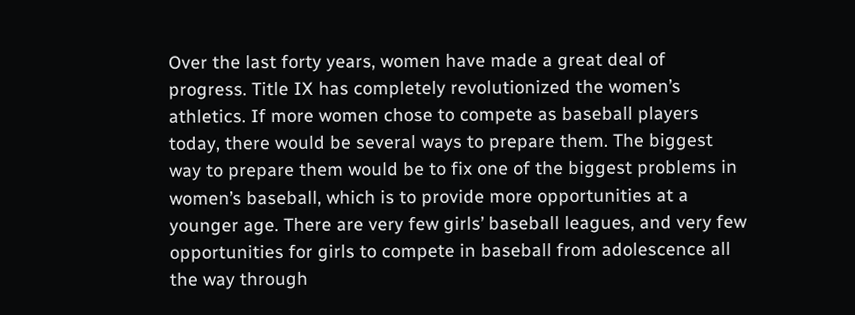Over the last forty years, women have made a great deal of progress. Title IX has completely revolutionized the women’s athletics. If more women chose to compete as baseball players today, there would be several ways to prepare them. The biggest way to prepare them would be to fix one of the biggest problems in women’s baseball, which is to provide more opportunities at a younger age. There are very few girls’ baseball leagues, and very few opportunities for girls to compete in baseball from adolescence all the way through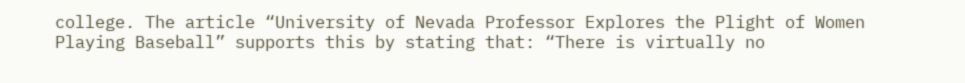college. The article “University of Nevada Professor Explores the Plight of Women Playing Baseball” supports this by stating that: “There is virtually no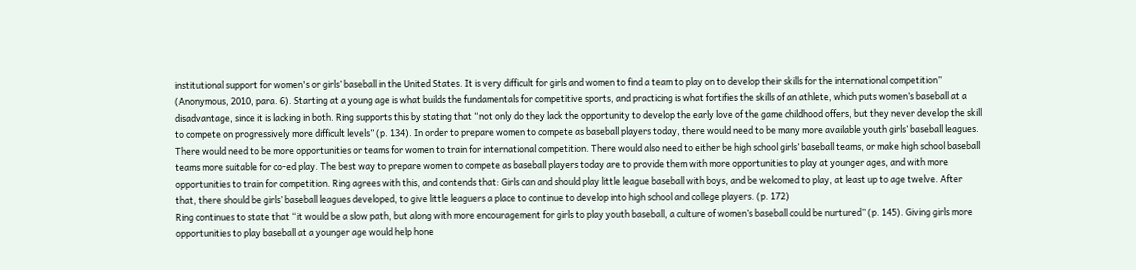institutional support for women's or girls’ baseball in the United States. It is very difficult for girls and women to find a team to play on to develop their skills for the international competition” (Anonymous, 2010, para. 6). Starting at a young age is what builds the fundamentals for competitive sports, and practicing is what fortifies the skills of an athlete, which puts women’s baseball at a disadvantage, since it is lacking in both. Ring supports this by stating that “not only do they lack the opportunity to develop the early love of the game childhood offers, but they never develop the skill to compete on progressively more difficult levels” (p. 134). In order to prepare women to compete as baseball players today, there would need to be many more available youth girls’ baseball leagues. There would need to be more opportunities or teams for women to train for international competition. There would also need to either be high school girls’ baseball teams, or make high school baseball teams more suitable for co-ed play. The best way to prepare women to compete as baseball players today are to provide them with more opportunities to play at younger ages, and with more opportunities to train for competition. Ring agrees with this, and contends that: Girls can and should play little league baseball with boys, and be welcomed to play, at least up to age twelve. After that, there should be girls’ baseball leagues developed, to give little leaguers a place to continue to develop into high school and college players. (p. 172)
Ring continues to state that “it would be a slow path, but along with more encouragement for girls to play youth baseball, a culture of women’s baseball could be nurtured” (p. 145). Giving girls more opportunities to play baseball at a younger age would help hone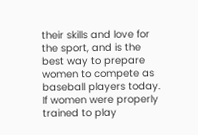their skills and love for the sport, and is the best way to prepare women to compete as baseball players today. If women were properly trained to play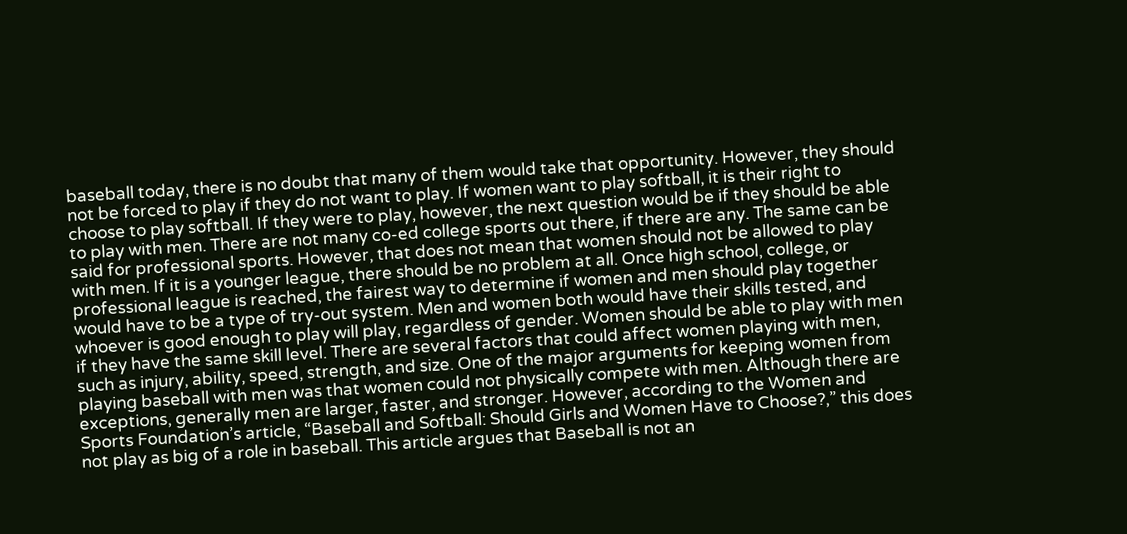baseball today, there is no doubt that many of them would take that opportunity. However, they should not be forced to play if they do not want to play. If women want to play softball, it is their right to choose to play softball. If they were to play, however, the next question would be if they should be able to play with men. There are not many co-ed college sports out there, if there are any. The same can be said for professional sports. However, that does not mean that women should not be allowed to play with men. If it is a younger league, there should be no problem at all. Once high school, college, or professional league is reached, the fairest way to determine if women and men should play together would have to be a type of try-out system. Men and women both would have their skills tested, and whoever is good enough to play will play, regardless of gender. Women should be able to play with men if they have the same skill level. There are several factors that could affect women playing with men, such as injury, ability, speed, strength, and size. One of the major arguments for keeping women from playing baseball with men was that women could not physically compete with men. Although there are exceptions, generally men are larger, faster, and stronger. However, according to the Women and Sports Foundation’s article, “Baseball and Softball: Should Girls and Women Have to Choose?,” this does not play as big of a role in baseball. This article argues that Baseball is not an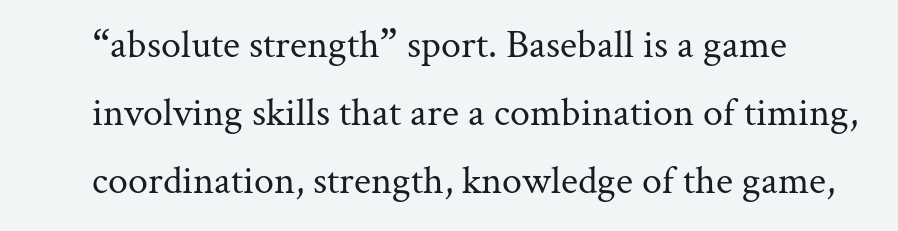“absolute strength” sport. Baseball is a game involving skills that are a combination of timing, coordination, strength, knowledge of the game,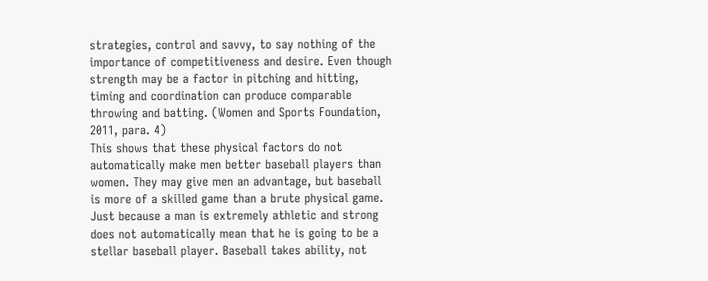strategies, control and savvy, to say nothing of the importance of competitiveness and desire. Even though strength may be a factor in pitching and hitting, timing and coordination can produce comparable throwing and batting. (Women and Sports Foundation, 2011, para. 4)
This shows that these physical factors do not automatically make men better baseball players than women. They may give men an advantage, but baseball is more of a skilled game than a brute physical game. Just because a man is extremely athletic and strong does not automatically mean that he is going to be a stellar baseball player. Baseball takes ability, not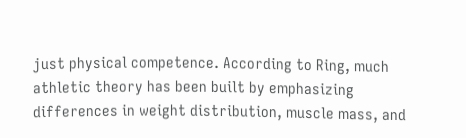just physical competence. According to Ring, much athletic theory has been built by emphasizing differences in weight distribution, muscle mass, and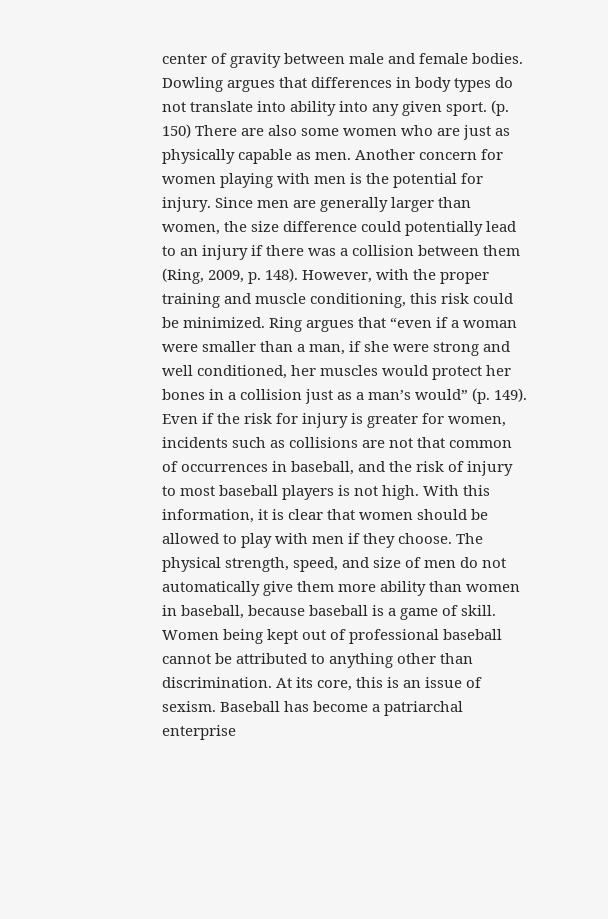center of gravity between male and female bodies. Dowling argues that differences in body types do not translate into ability into any given sport. (p. 150) There are also some women who are just as physically capable as men. Another concern for women playing with men is the potential for injury. Since men are generally larger than women, the size difference could potentially lead to an injury if there was a collision between them (Ring, 2009, p. 148). However, with the proper training and muscle conditioning, this risk could be minimized. Ring argues that “even if a woman were smaller than a man, if she were strong and well conditioned, her muscles would protect her bones in a collision just as a man’s would” (p. 149). Even if the risk for injury is greater for women, incidents such as collisions are not that common of occurrences in baseball, and the risk of injury to most baseball players is not high. With this information, it is clear that women should be allowed to play with men if they choose. The physical strength, speed, and size of men do not automatically give them more ability than women in baseball, because baseball is a game of skill.
Women being kept out of professional baseball cannot be attributed to anything other than discrimination. At its core, this is an issue of sexism. Baseball has become a patriarchal enterprise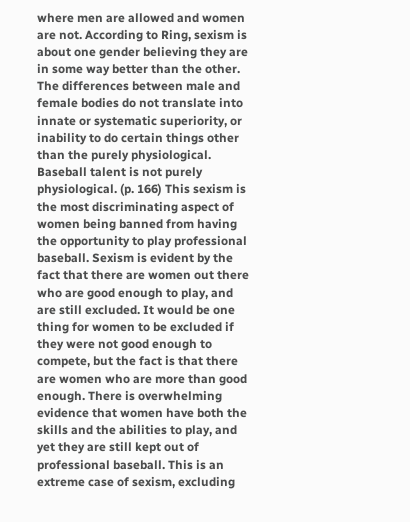where men are allowed and women are not. According to Ring, sexism is about one gender believing they are in some way better than the other. The differences between male and female bodies do not translate into innate or systematic superiority, or inability to do certain things other than the purely physiological. Baseball talent is not purely physiological. (p. 166) This sexism is the most discriminating aspect of women being banned from having the opportunity to play professional baseball. Sexism is evident by the fact that there are women out there who are good enough to play, and are still excluded. It would be one thing for women to be excluded if they were not good enough to compete, but the fact is that there are women who are more than good enough. There is overwhelming evidence that women have both the skills and the abilities to play, and yet they are still kept out of professional baseball. This is an extreme case of sexism, excluding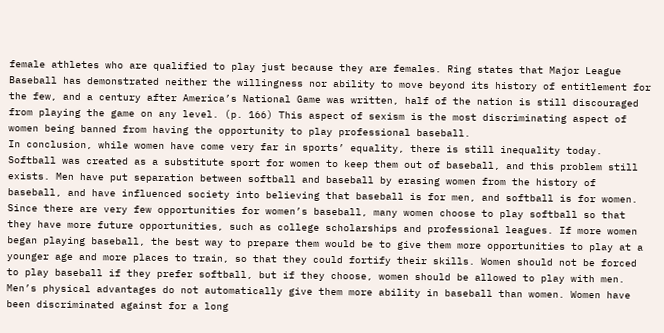female athletes who are qualified to play just because they are females. Ring states that Major League Baseball has demonstrated neither the willingness nor ability to move beyond its history of entitlement for the few, and a century after America’s National Game was written, half of the nation is still discouraged from playing the game on any level. (p. 166) This aspect of sexism is the most discriminating aspect of women being banned from having the opportunity to play professional baseball.
In conclusion, while women have come very far in sports’ equality, there is still inequality today. Softball was created as a substitute sport for women to keep them out of baseball, and this problem still exists. Men have put separation between softball and baseball by erasing women from the history of baseball, and have influenced society into believing that baseball is for men, and softball is for women. Since there are very few opportunities for women’s baseball, many women choose to play softball so that they have more future opportunities, such as college scholarships and professional leagues. If more women began playing baseball, the best way to prepare them would be to give them more opportunities to play at a younger age and more places to train, so that they could fortify their skills. Women should not be forced to play baseball if they prefer softball, but if they choose, women should be allowed to play with men. Men’s physical advantages do not automatically give them more ability in baseball than women. Women have been discriminated against for a long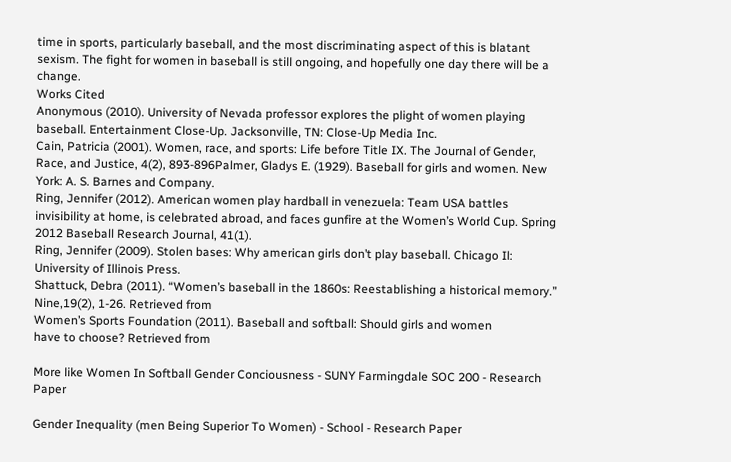time in sports, particularly baseball, and the most discriminating aspect of this is blatant sexism. The fight for women in baseball is still ongoing, and hopefully one day there will be a change.
Works Cited
Anonymous (2010). University of Nevada professor explores the plight of women playing baseball. Entertainment Close-Up. Jacksonville, TN: Close-Up Media Inc.
Cain, Patricia (2001). Women, race, and sports: Life before Title IX. The Journal of Gender, Race, and Justice, 4(2), 893-896Palmer, Gladys E. (1929). Baseball for girls and women. New York: A. S. Barnes and Company.
Ring, Jennifer (2012). American women play hardball in venezuela: Team USA battles invisibility at home, is celebrated abroad, and faces gunfire at the Women’s World Cup. Spring 2012 Baseball Research Journal, 41(1).
Ring, Jennifer (2009). Stolen bases: Why american girls don’t play baseball. Chicago Il: University of Illinois Press.
Shattuck, Debra (2011). “Women’s baseball in the 1860s: Reestablishing a historical memory.” Nine,19(2), 1-26. Retrieved from
Women’s Sports Foundation (2011). Baseball and softball: Should girls and women
have to choose? Retrieved from

More like Women In Softball Gender Conciousness - SUNY Farmingdale SOC 200 - Research Paper

Gender Inequality (men Being Superior To Women) - School - Research Paper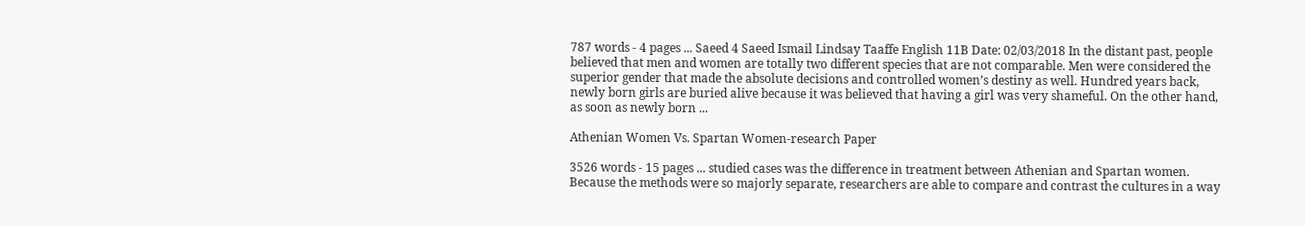787 words - 4 pages ... Saeed 4 Saeed Ismail Lindsay Taaffe English 11B Date: 02/03/2018 In the distant past, people believed that men and women are totally two different species that are not comparable. Men were considered the superior gender that made the absolute decisions and controlled women’s destiny as well. Hundred years back, newly born girls are buried alive because it was believed that having a girl was very shameful. On the other hand, as soon as newly born ...

Athenian Women Vs. Spartan Women-research Paper

3526 words - 15 pages ... studied cases was the difference in treatment between Athenian and Spartan women. Because the methods were so majorly separate, researchers are able to compare and contrast the cultures in a way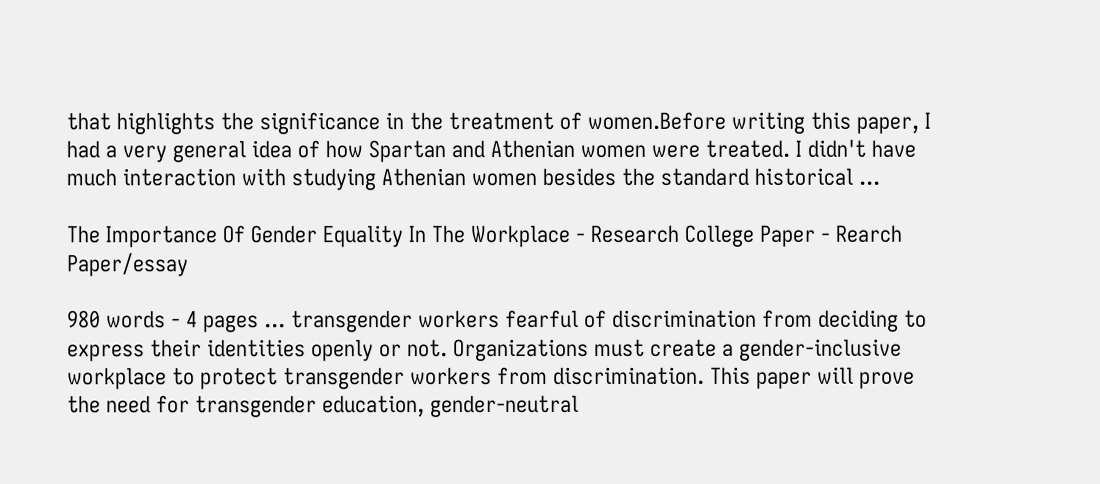that highlights the significance in the treatment of women.Before writing this paper, I had a very general idea of how Spartan and Athenian women were treated. I didn't have much interaction with studying Athenian women besides the standard historical ...

The Importance Of Gender Equality In The Workplace - Research College Paper - Rearch Paper/essay

980 words - 4 pages ... transgender workers fearful of discrimination from deciding to express their identities openly or not. Organizations must create a gender-inclusive workplace to protect transgender workers from discrimination. This paper will prove the need for transgender education, gender-neutral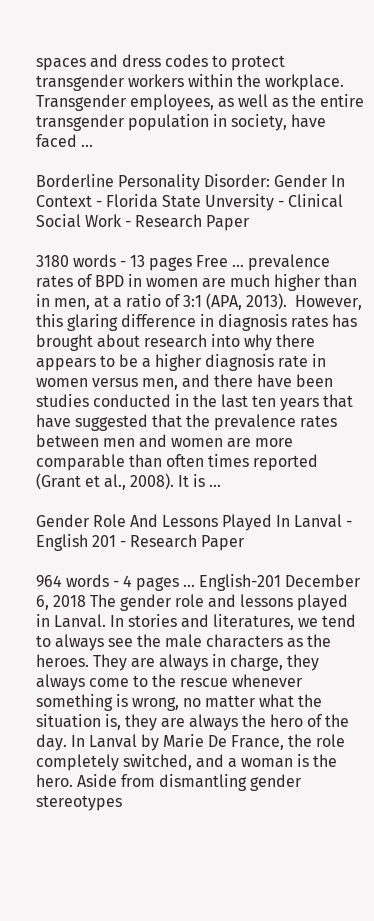spaces and dress codes to protect transgender workers within the workplace. Transgender employees, as well as the entire transgender population in society, have faced ...

Borderline Personality Disorder: Gender In Context - Florida State Unversity - Clinical Social Work - Research Paper

3180 words - 13 pages Free ... prevalence rates of BPD in women are much higher than in men, at a ratio of 3:1 (APA, 2013).  However, this glaring difference in diagnosis rates has brought about research into why there appears to be a higher diagnosis rate in women versus men, and there have been studies conducted in the last ten years that have suggested that the prevalence rates between men and women are more comparable than often times reported (Grant et al., 2008). It is ...

Gender Role And Lessons Played In Lanval - English 201 - Research Paper

964 words - 4 pages ... English-201 December 6, 2018 The gender role and lessons played in Lanval. In stories and literatures, we tend to always see the male characters as the heroes. They are always in charge, they always come to the rescue whenever something is wrong, no matter what the situation is, they are always the hero of the day. In Lanval by Marie De France, the role completely switched, and a woman is the hero. Aside from dismantling gender stereotypes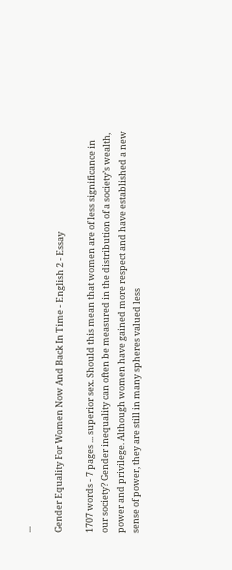...

Gender Equality For Women Now And Back In Time - English 2 - Essay

1707 words - 7 pages ... superior sex. Should this mean that women are of less significance in our society? Gender inequality can often be measured in the distribution of a society’s wealth, power and privilege. Although women have gained more respect and have established a new sense of power, they are still in many spheres valued less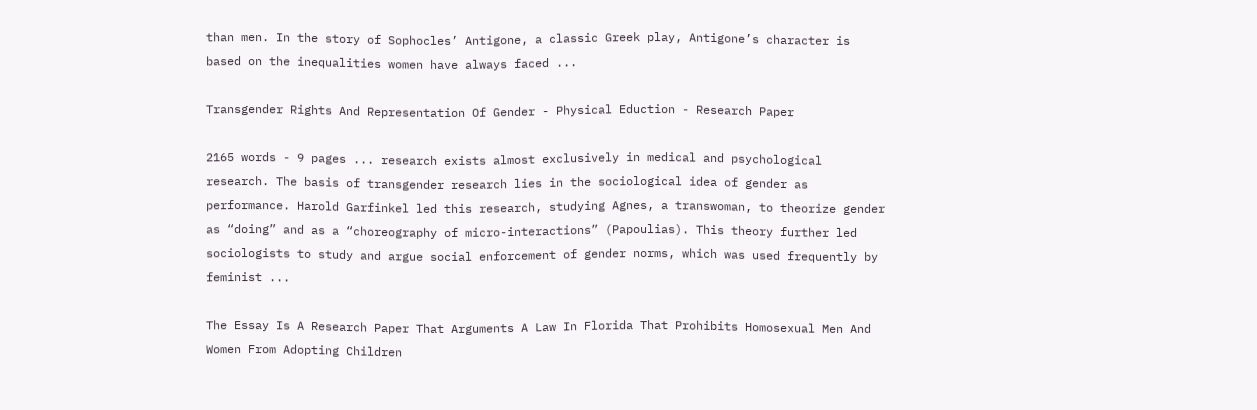than men. In the story of Sophocles’ Antigone, a classic Greek play, Antigone’s character is based on the inequalities women have always faced ...

Transgender Rights And Representation Of Gender - Physical Eduction - Research Paper

2165 words - 9 pages ... research exists almost exclusively in medical and psychological research. The basis of transgender research lies in the sociological idea of gender as performance. Harold Garfinkel led this research, studying Agnes, a transwoman, to theorize gender as “doing” and as a “choreography of micro-interactions” (Papoulias). This theory further led sociologists to study and argue social enforcement of gender norms, which was used frequently by feminist ...

The Essay Is A Research Paper That Arguments A Law In Florida That Prohibits Homosexual Men And Women From Adopting Children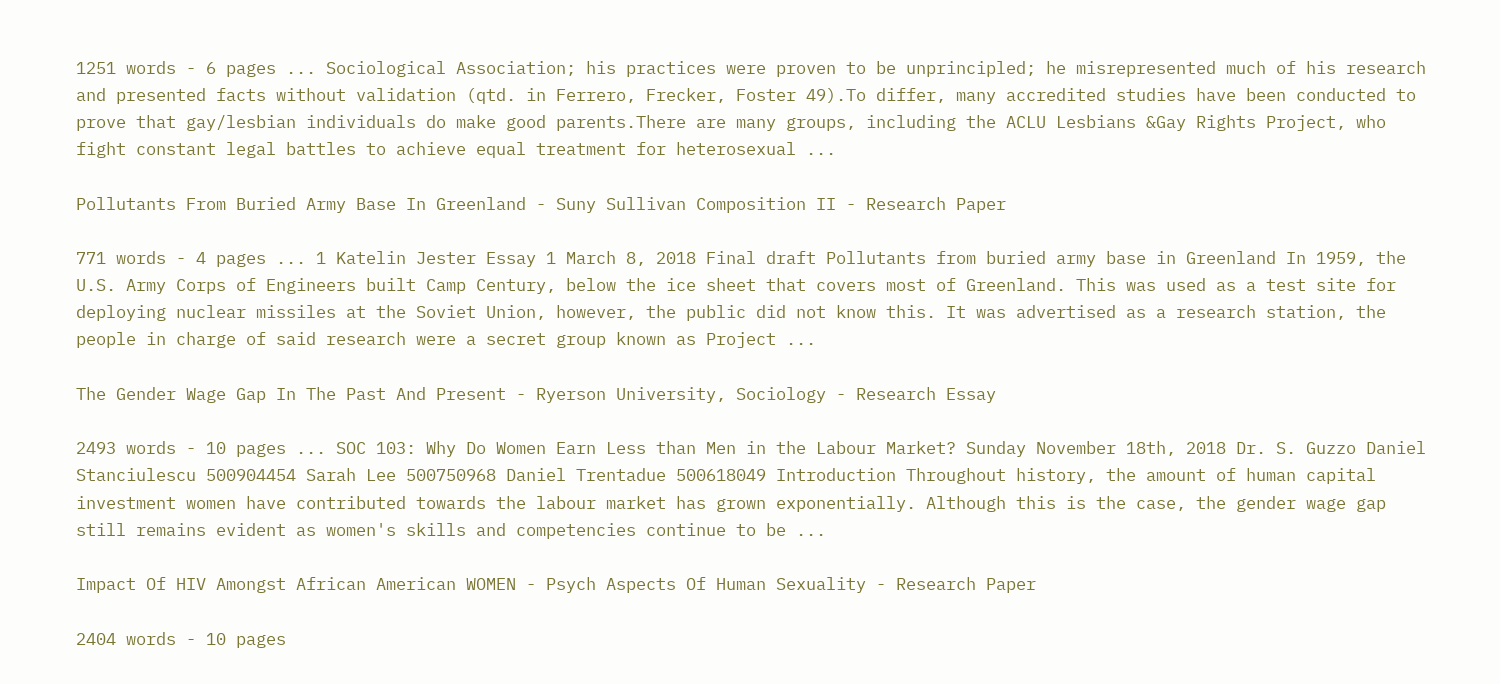1251 words - 6 pages ... Sociological Association; his practices were proven to be unprincipled; he misrepresented much of his research and presented facts without validation (qtd. in Ferrero, Frecker, Foster 49).To differ, many accredited studies have been conducted to prove that gay/lesbian individuals do make good parents.There are many groups, including the ACLU Lesbians &Gay Rights Project, who fight constant legal battles to achieve equal treatment for heterosexual ...

Pollutants From Buried Army Base In Greenland - Suny Sullivan Composition II - Research Paper

771 words - 4 pages ... 1 Katelin Jester Essay 1 March 8, 2018 Final draft Pollutants from buried army base in Greenland In 1959, the U.S. Army Corps of Engineers built Camp Century, below the ice sheet that covers most of Greenland. This was used as a test site for deploying nuclear missiles at the Soviet Union, however, the public did not know this. It was advertised as a research station, the people in charge of said research were a secret group known as Project ...

The Gender Wage Gap In The Past And Present - Ryerson University, Sociology - Research Essay

2493 words - 10 pages ... SOC 103: Why Do Women Earn Less than Men in the Labour Market? Sunday November 18th, 2018 Dr. S. Guzzo Daniel Stanciulescu 500904454 Sarah Lee 500750968 Daniel Trentadue 500618049 Introduction Throughout history, the amount of human capital investment women have contributed towards the labour market has grown exponentially. Although this is the case, the gender wage gap still remains evident as women's skills and competencies continue to be ...

Impact Of HIV Amongst African American WOMEN - Psych Aspects Of Human Sexuality - Research Paper

2404 words - 10 pages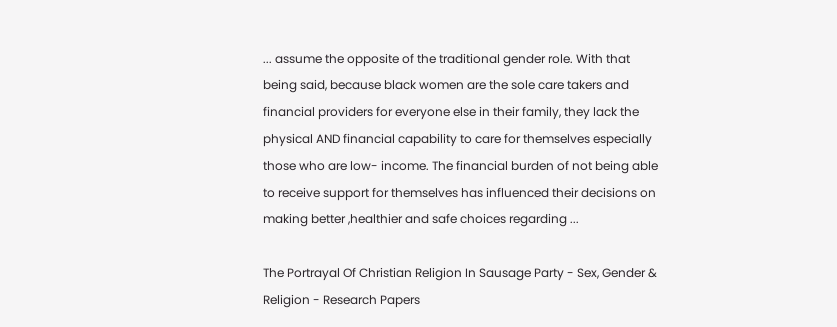... assume the opposite of the traditional gender role. With that being said, because black women are the sole care takers and financial providers for everyone else in their family, they lack the physical AND financial capability to care for themselves especially those who are low- income. The financial burden of not being able to receive support for themselves has influenced their decisions on making better ,healthier and safe choices regarding ...

The Portrayal Of Christian Religion In Sausage Party - Sex, Gender & Religion - Research Papers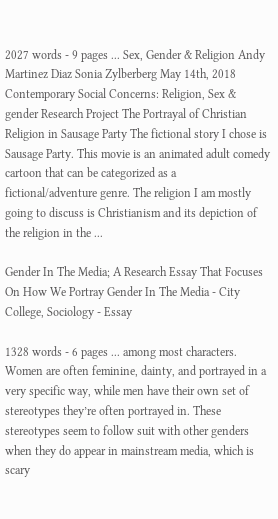2027 words - 9 pages ... Sex, Gender & Religion Andy Martinez Diaz Sonia Zylberberg May 14th, 2018 Contemporary Social Concerns: Religion, Sex & gender Research Project The Portrayal of Christian Religion in Sausage Party The fictional story I chose is Sausage Party. This movie is an animated adult comedy cartoon that can be categorized as a fictional/adventure genre. The religion I am mostly going to discuss is Christianism and its depiction of the religion in the ...

Gender In The Media; A Research Essay That Focuses On How We Portray Gender In The Media - City College, Sociology - Essay

1328 words - 6 pages ... among most characters. Women are often feminine, dainty, and portrayed in a very specific way, while men have their own set of stereotypes they’re often portrayed in. These stereotypes seem to follow suit with other genders when they do appear in mainstream media, which is scary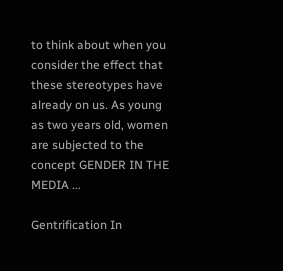to think about when you consider the effect that these stereotypes have already on us. As young as two years old, women are subjected to the concept GENDER IN THE MEDIA ...

Gentrification In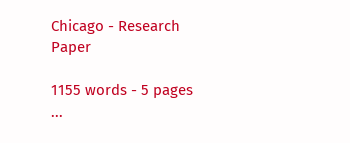Chicago - Research Paper

1155 words - 5 pages ...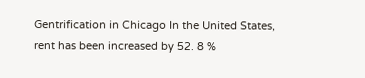Gentrification in Chicago In the United States, rent has been increased by 52. 8 %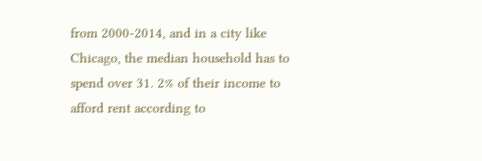from 2000-2014, and in a city like Chicago, the median household has to spend over 31. 2% of their income to afford rent according to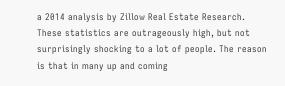a 2014 analysis by Zillow Real Estate Research. These statistics are outrageously high, but not surprisingly shocking to a lot of people. The reason is that in many up and coming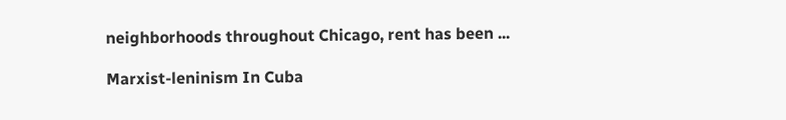neighborhoods throughout Chicago, rent has been ...

Marxist-leninism In Cuba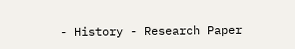- History - Research Paper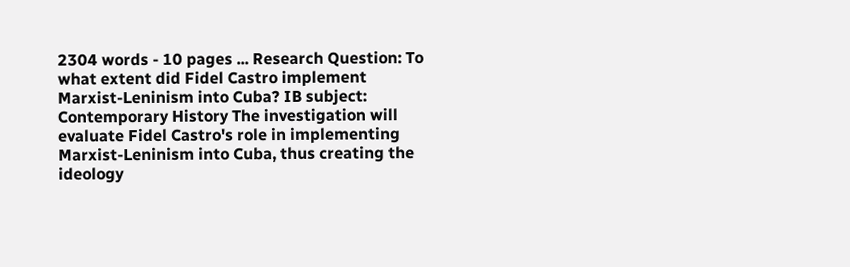2304 words - 10 pages ... Research Question: To what extent did Fidel Castro implement Marxist-Leninism into Cuba? IB subject: Contemporary History The investigation will evaluate Fidel Castro's role in implementing Marxist-Leninism into Cuba, thus creating the ideology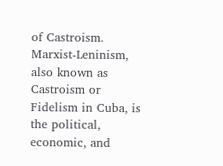of Castroism. Marxist-Leninism, also known as Castroism or Fidelism in Cuba, is the political, economic, and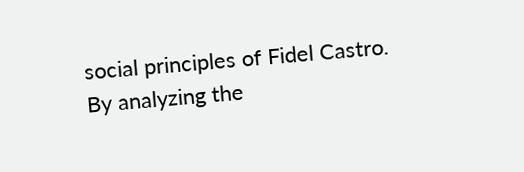social principles of Fidel Castro. By analyzing the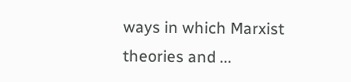ways in which Marxist theories and ...